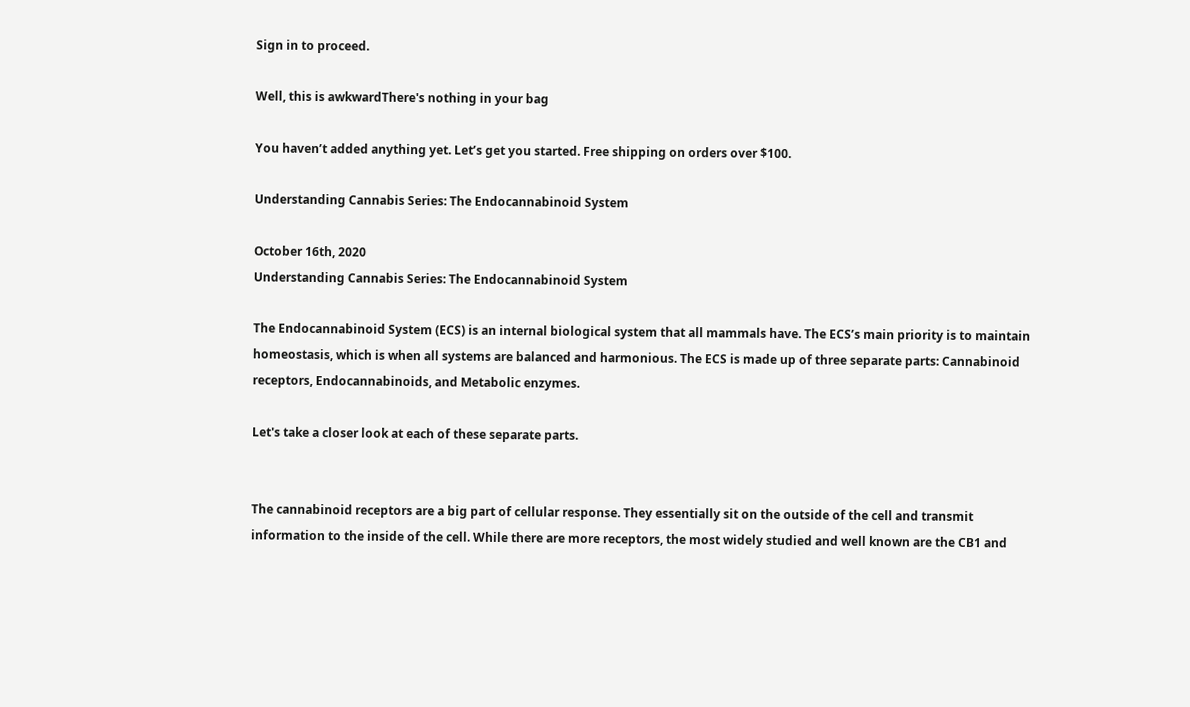Sign in to proceed.

Well, this is awkwardThere's nothing in your bag

You haven’t added anything yet. Let’s get you started. Free shipping on orders over $100.

Understanding Cannabis Series: The Endocannabinoid System

October 16th, 2020
Understanding Cannabis Series: The Endocannabinoid System

The Endocannabinoid System (ECS) is an internal biological system that all mammals have. The ECS’s main priority is to maintain homeostasis, which is when all systems are balanced and harmonious. The ECS is made up of three separate parts: Cannabinoid receptors, Endocannabinoids, and Metabolic enzymes.

Let's take a closer look at each of these separate parts.


The cannabinoid receptors are a big part of cellular response. They essentially sit on the outside of the cell and transmit information to the inside of the cell. While there are more receptors, the most widely studied and well known are the CB1 and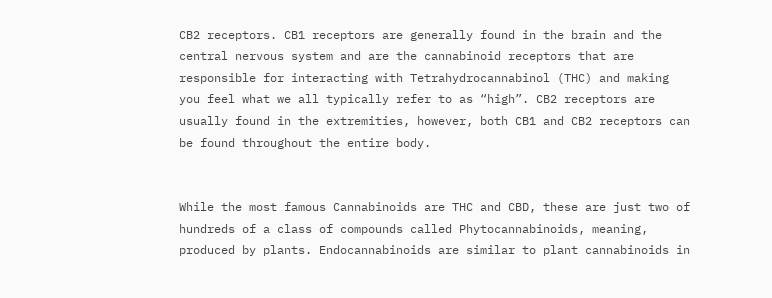CB2 receptors. CB1 receptors are generally found in the brain and the central nervous system and are the cannabinoid receptors that are responsible for interacting with Tetrahydrocannabinol (THC) and making you feel what we all typically refer to as “high”. CB2 receptors are usually found in the extremities, however, both CB1 and CB2 receptors can be found throughout the entire body.


While the most famous Cannabinoids are THC and CBD, these are just two of hundreds of a class of compounds called Phytocannabinoids, meaning, produced by plants. Endocannabinoids are similar to plant cannabinoids in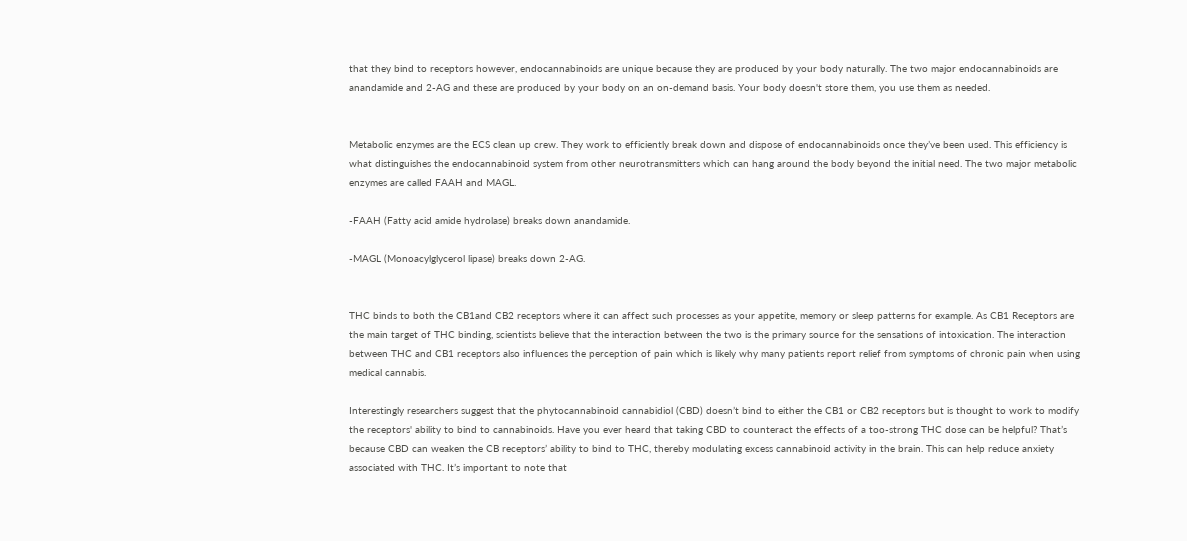that they bind to receptors however, endocannabinoids are unique because they are produced by your body naturally. The two major endocannabinoids are anandamide and 2-AG and these are produced by your body on an on-demand basis. Your body doesn't store them, you use them as needed.


Metabolic enzymes are the ECS clean up crew. They work to efficiently break down and dispose of endocannabinoids once they’ve been used. This efficiency is what distinguishes the endocannabinoid system from other neurotransmitters which can hang around the body beyond the initial need. The two major metabolic enzymes are called FAAH and MAGL.

-FAAH (Fatty acid amide hydrolase) breaks down anandamide.

-MAGL (Monoacylglycerol lipase) breaks down 2-AG.


THC binds to both the CB1and CB2 receptors where it can affect such processes as your appetite, memory or sleep patterns for example. As CB1 Receptors are the main target of THC binding, scientists believe that the interaction between the two is the primary source for the sensations of intoxication. The interaction between THC and CB1 receptors also influences the perception of pain which is likely why many patients report relief from symptoms of chronic pain when using medical cannabis.

Interestingly researchers suggest that the phytocannabinoid cannabidiol (CBD) doesn’t bind to either the CB1 or CB2 receptors but is thought to work to modify the receptors' ability to bind to cannabinoids. Have you ever heard that taking CBD to counteract the effects of a too-strong THC dose can be helpful? That’s because CBD can weaken the CB receptors’ ability to bind to THC, thereby modulating excess cannabinoid activity in the brain. This can help reduce anxiety associated with THC. It’s important to note that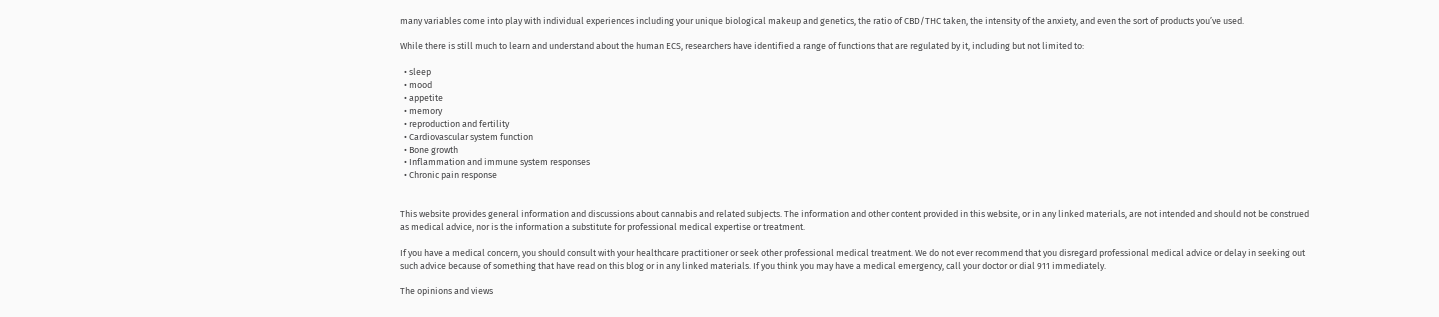many variables come into play with individual experiences including your unique biological makeup and genetics, the ratio of CBD/THC taken, the intensity of the anxiety, and even the sort of products you’ve used.

While there is still much to learn and understand about the human ECS, researchers have identified a range of functions that are regulated by it, including but not limited to:

  • sleep
  • mood
  • appetite
  • memory
  • reproduction and fertility
  • Cardiovascular system function
  • Bone growth
  • Inflammation and immune system responses
  • Chronic pain response


This website provides general information and discussions about cannabis and related subjects. The information and other content provided in this website, or in any linked materials, are not intended and should not be construed as medical advice, nor is the information a substitute for professional medical expertise or treatment.

If you have a medical concern, you should consult with your healthcare practitioner or seek other professional medical treatment. We do not ever recommend that you disregard professional medical advice or delay in seeking out such advice because of something that have read on this blog or in any linked materials. If you think you may have a medical emergency, call your doctor or dial 911 immediately.

The opinions and views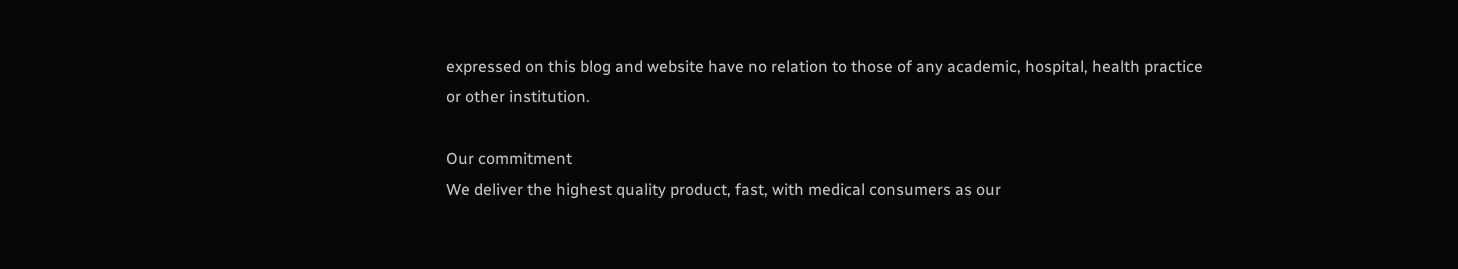expressed on this blog and website have no relation to those of any academic, hospital, health practice or other institution.

Our commitment
We deliver the highest quality product, fast, with medical consumers as our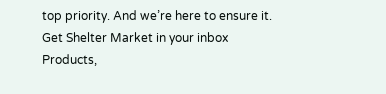top priority. And we’re here to ensure it.
Get Shelter Market in your inbox
Products,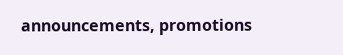announcements, promotions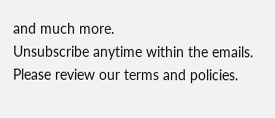and much more.
Unsubscribe anytime within the emails. Please review our terms and policies.